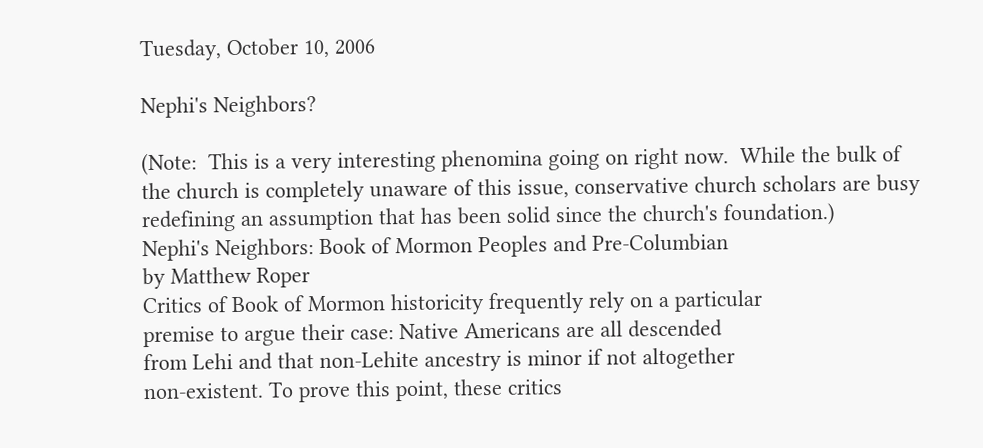Tuesday, October 10, 2006

Nephi's Neighbors?

(Note:  This is a very interesting phenomina going on right now.  While the bulk of the church is completely unaware of this issue, conservative church scholars are busy redefining an assumption that has been solid since the church's foundation.)
Nephi's Neighbors: Book of Mormon Peoples and Pre-Columbian
by Matthew Roper
Critics of Book of Mormon historicity frequently rely on a particular
premise to argue their case: Native Americans are all descended
from Lehi and that non-Lehite ancestry is minor if not altogether
non-existent. To prove this point, these critics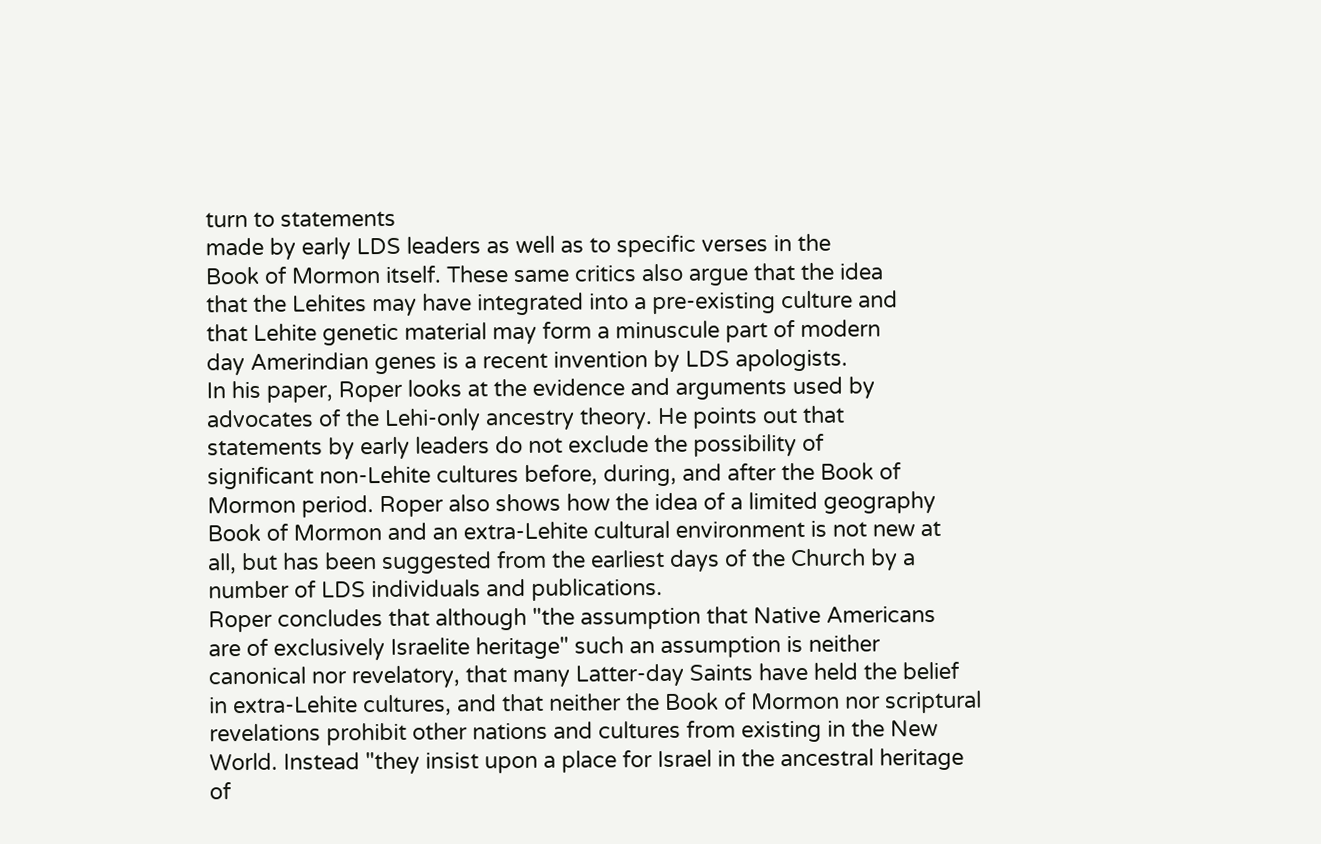turn to statements
made by early LDS leaders as well as to specific verses in the
Book of Mormon itself. These same critics also argue that the idea
that the Lehites may have integrated into a pre-existing culture and
that Lehite genetic material may form a minuscule part of modern
day Amerindian genes is a recent invention by LDS apologists.
In his paper, Roper looks at the evidence and arguments used by
advocates of the Lehi-only ancestry theory. He points out that
statements by early leaders do not exclude the possibility of
significant non-Lehite cultures before, during, and after the Book of
Mormon period. Roper also shows how the idea of a limited geography
Book of Mormon and an extra-Lehite cultural environment is not new at
all, but has been suggested from the earliest days of the Church by a
number of LDS individuals and publications.
Roper concludes that although "the assumption that Native Americans
are of exclusively Israelite heritage" such an assumption is neither
canonical nor revelatory, that many Latter-day Saints have held the belief
in extra-Lehite cultures, and that neither the Book of Mormon nor scriptural
revelations prohibit other nations and cultures from existing in the New
World. Instead "they insist upon a place for Israel in the ancestral heritage
of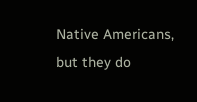Native Americans, but they do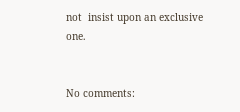not  insist upon an exclusive one.


No comments: